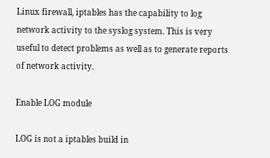Linux firewall, iptables has the capability to log network activity to the syslog system. This is very useful to detect problems as well as to generate reports of network activity.

Enable LOG module

LOG is not a iptables build in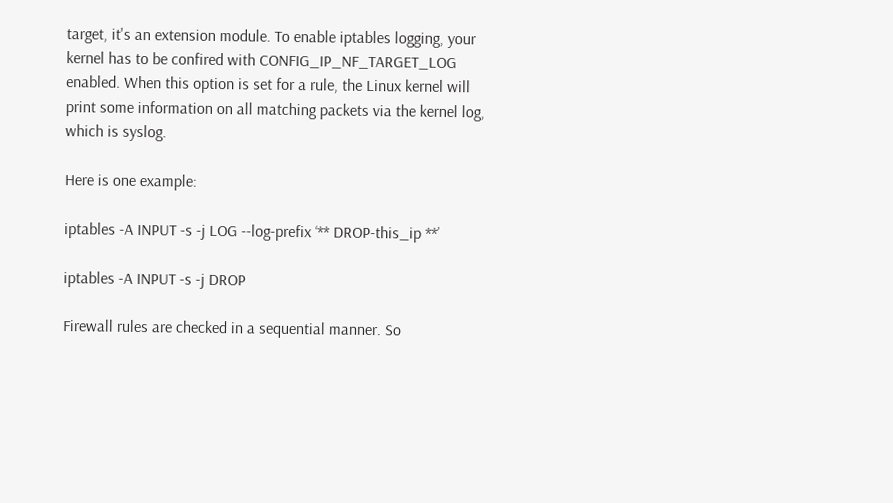target, it's an extension module. To enable iptables logging, your kernel has to be confired with CONFIG_IP_NF_TARGET_LOG enabled. When this option is set for a rule, the Linux kernel will print some information on all matching packets via the kernel log, which is syslog.

Here is one example:

iptables -A INPUT -s -j LOG --log-prefix ‘** DROP-this_ip **’

iptables -A INPUT -s -j DROP

Firewall rules are checked in a sequential manner. So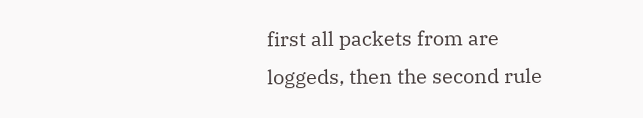first all packets from are loggeds, then the second rule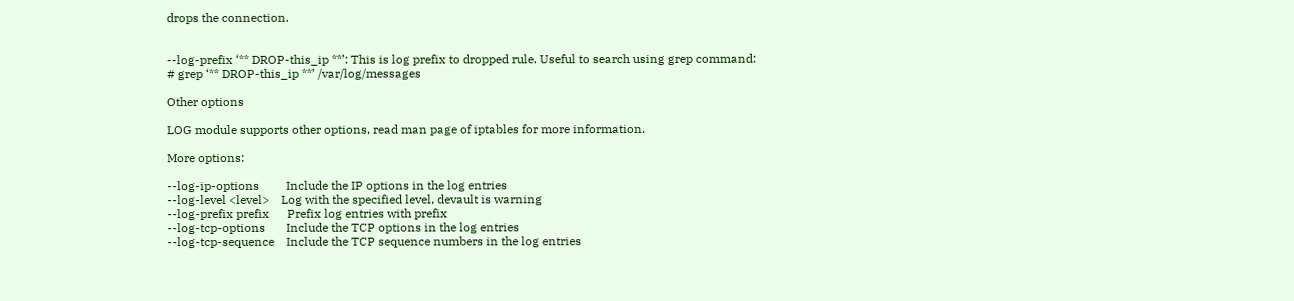drops the connection.


--log-prefix ‘** DROP-this_ip **’: This is log prefix to dropped rule. Useful to search using grep command:
# grep ‘** DROP-this_ip **’ /var/log/messages

Other options

LOG module supports other options, read man page of iptables for more information.

More options:

--log-ip-options         Include the IP options in the log entries
--log-level <level>    Log with the specified level, devault is warning
--log-prefix prefix      Prefix log entries with prefix
--log-tcp-options       Include the TCP options in the log entries
--log-tcp-sequence    Include the TCP sequence numbers in the log entries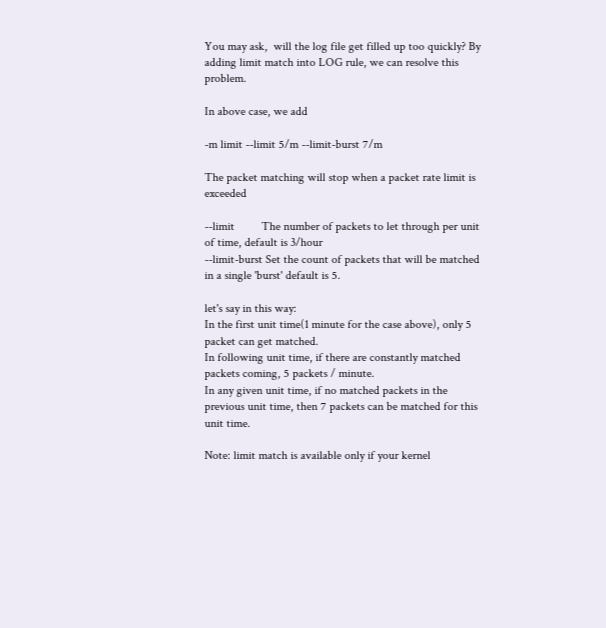You may ask,  will the log file get filled up too quickly? By adding limit match into LOG rule, we can resolve this problem.

In above case, we add

-m limit --limit 5/m --limit-burst 7/m

The packet matching will stop when a packet rate limit is exceeded

--limit         The number of packets to let through per unit of time, default is 3/hour
--limit-burst Set the count of packets that will be matched in a single 'burst' default is 5.

let's say in this way:
In the first unit time(1 minute for the case above), only 5 packet can get matched.
In following unit time, if there are constantly matched packets coming, 5 packets / minute.
In any given unit time, if no matched packets in the previous unit time, then 7 packets can be matched for this unit time.

Note: limit match is available only if your kernel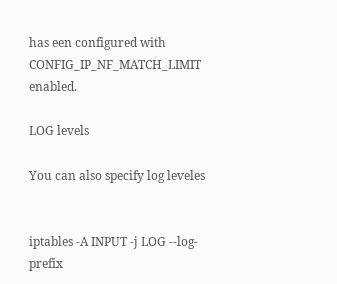has een configured with CONFIG_IP_NF_MATCH_LIMIT enabled.

LOG levels

You can also specify log leveles


iptables -A INPUT -j LOG --log-prefix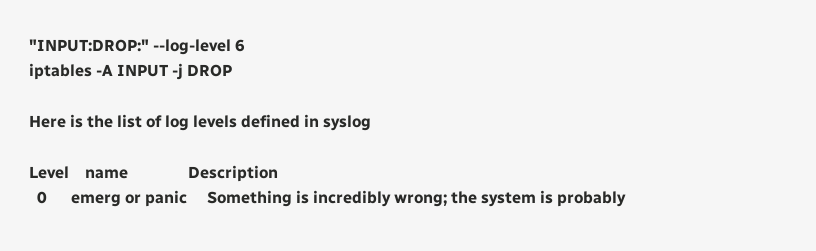"INPUT:DROP:" --log-level 6
iptables -A INPUT -j DROP

Here is the list of log levels defined in syslog

Level    name               Description
  0      emerg or panic     Something is incredibly wrong; the system is probably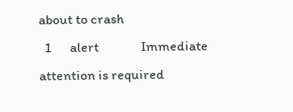about to crash
  1      alert              Immediate attention is required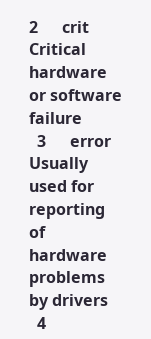2      crit               Critical hardware or software failure
  3      error              Usually used for reporting of hardware problems by drivers
  4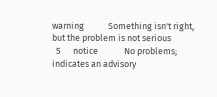warning            Something isn't right, but the problem is not serious
  5      notice             No problems; indicates an advisory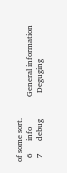of some sort.
  6      info               General information
  7      debug             Deguging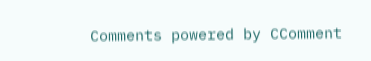Comments powered by CComment